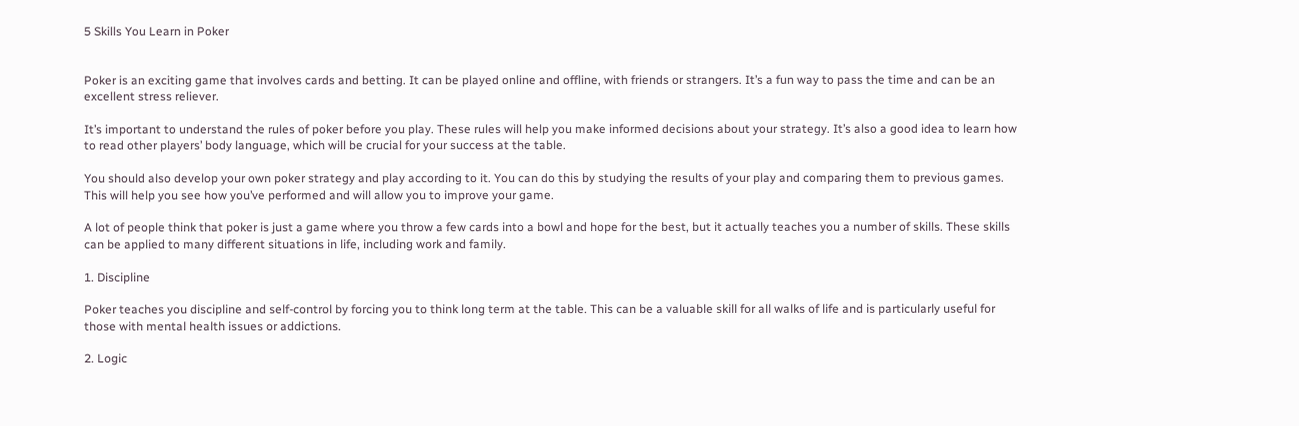5 Skills You Learn in Poker


Poker is an exciting game that involves cards and betting. It can be played online and offline, with friends or strangers. It’s a fun way to pass the time and can be an excellent stress reliever.

It’s important to understand the rules of poker before you play. These rules will help you make informed decisions about your strategy. It’s also a good idea to learn how to read other players’ body language, which will be crucial for your success at the table.

You should also develop your own poker strategy and play according to it. You can do this by studying the results of your play and comparing them to previous games. This will help you see how you’ve performed and will allow you to improve your game.

A lot of people think that poker is just a game where you throw a few cards into a bowl and hope for the best, but it actually teaches you a number of skills. These skills can be applied to many different situations in life, including work and family.

1. Discipline

Poker teaches you discipline and self-control by forcing you to think long term at the table. This can be a valuable skill for all walks of life and is particularly useful for those with mental health issues or addictions.

2. Logic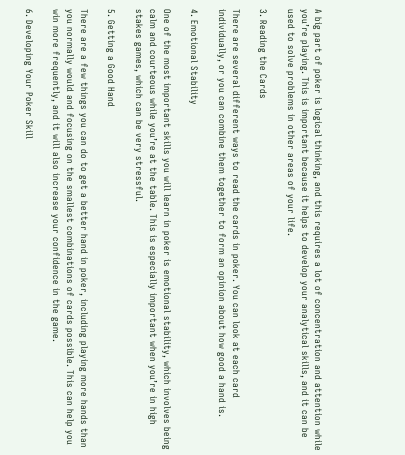A big part of poker is logical thinking, and this requires a lot of concentration and attention while you’re playing. This is important because it helps to develop your analytical skills, and it can be used to solve problems in other areas of your life.

3. Reading the Cards

There are several different ways to read the cards in poker. You can look at each card individually, or you can combine them together to form an opinion about how good a hand is.

4. Emotional Stability

One of the most important skills you will learn in poker is emotional stability, which involves being calm and courteous while you’re at the table. This is especially important when you’re in high stakes games, which can be very stressful.

5. Getting a Good Hand

There are a few things you can do to get a better hand in poker, including playing more hands than you normally would and focusing on the smallest combinations of cards possible. This can help you win more frequently, and it will also increase your confidence in the game.

6. Developing Your Poker Skill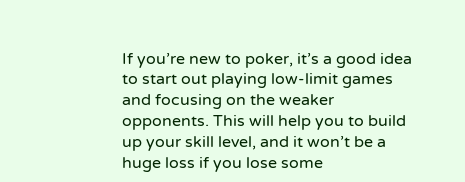If you’re new to poker, it’s a good idea to start out playing low-limit games and focusing on the weaker opponents. This will help you to build up your skill level, and it won’t be a huge loss if you lose some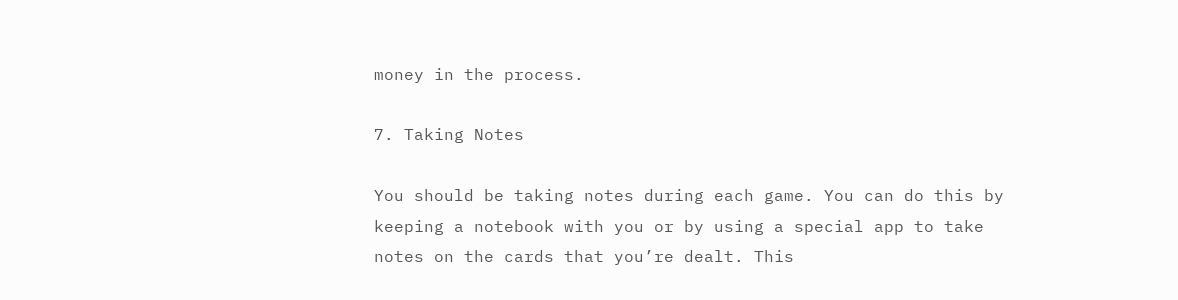money in the process.

7. Taking Notes

You should be taking notes during each game. You can do this by keeping a notebook with you or by using a special app to take notes on the cards that you’re dealt. This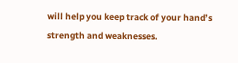will help you keep track of your hand’s strength and weaknesses.